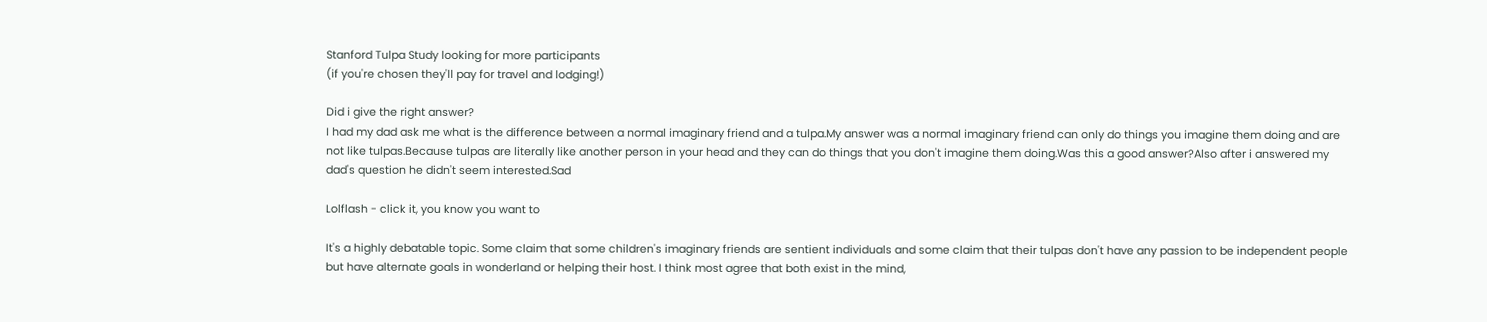Stanford Tulpa Study looking for more participants
(if you're chosen they'll pay for travel and lodging!)

Did i give the right answer?
I had my dad ask me what is the difference between a normal imaginary friend and a tulpa.My answer was a normal imaginary friend can only do things you imagine them doing and are not like tulpas.Because tulpas are literally like another person in your head and they can do things that you don't imagine them doing.Was this a good answer?Also after i answered my dad's question he didn't seem interested.Sad

Lolflash - click it, you know you want to

It's a highly debatable topic. Some claim that some children's imaginary friends are sentient individuals and some claim that their tulpas don't have any passion to be independent people but have alternate goals in wonderland or helping their host. I think most agree that both exist in the mind,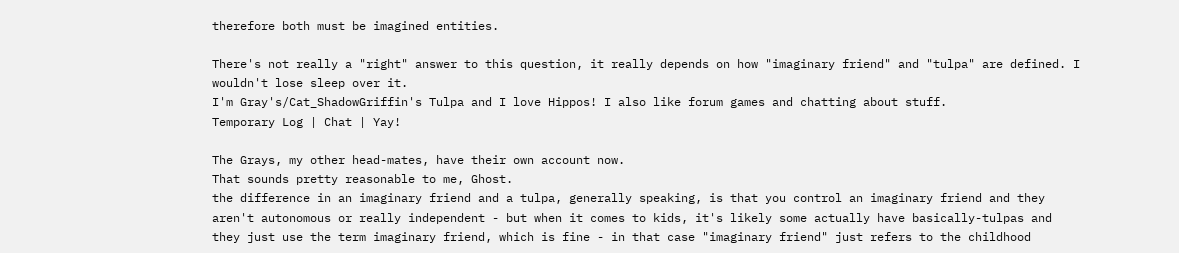therefore both must be imagined entities.

There's not really a "right" answer to this question, it really depends on how "imaginary friend" and "tulpa" are defined. I wouldn't lose sleep over it.
I'm Gray's/Cat_ShadowGriffin's Tulpa and I love Hippos! I also like forum games and chatting about stuff.
Temporary Log | Chat | Yay!

The Grays, my other head-mates, have their own account now.
That sounds pretty reasonable to me, Ghost.
the difference in an imaginary friend and a tulpa, generally speaking, is that you control an imaginary friend and they aren't autonomous or really independent - but when it comes to kids, it's likely some actually have basically-tulpas and they just use the term imaginary friend, which is fine - in that case "imaginary friend" just refers to the childhood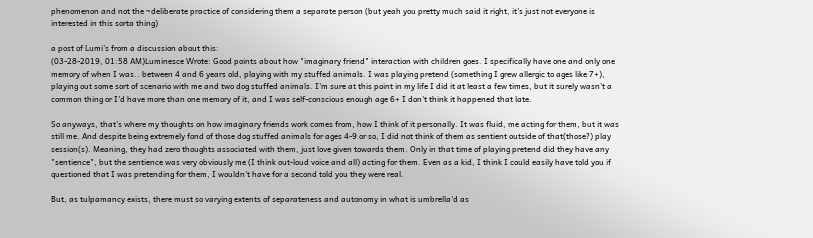phenomenon and not the ~deliberate practice of considering them a separate person (but yeah you pretty much said it right, it's just not everyone is interested in this sorta thing)

a post of Lumi's from a discussion about this:
(03-28-2019, 01:58 AM)Luminesce Wrote: Good points about how "imaginary friend" interaction with children goes. I specifically have one and only one memory of when I was.. between 4 and 6 years old, playing with my stuffed animals. I was playing pretend (something I grew allergic to ages like 7+), playing out some sort of scenario with me and two dog stuffed animals. I'm sure at this point in my life I did it at least a few times, but it surely wasn't a common thing or I'd have more than one memory of it, and I was self-conscious enough age 6+ I don't think it happened that late.

So anyways, that's where my thoughts on how imaginary friends work comes from, how I think of it personally. It was fluid, me acting for them, but it was still me. And despite being extremely fond of those dog stuffed animals for ages 4-9 or so, I did not think of them as sentient outside of that(those?) play session(s). Meaning, they had zero thoughts associated with them, just love given towards them. Only in that time of playing pretend did they have any "sentience", but the sentience was very obviously me (I think out-loud voice and all) acting for them. Even as a kid, I think I could easily have told you if questioned that I was pretending for them, I wouldn't have for a second told you they were real.

But, as tulpamancy exists, there must so varying extents of separateness and autonomy in what is umbrella'd as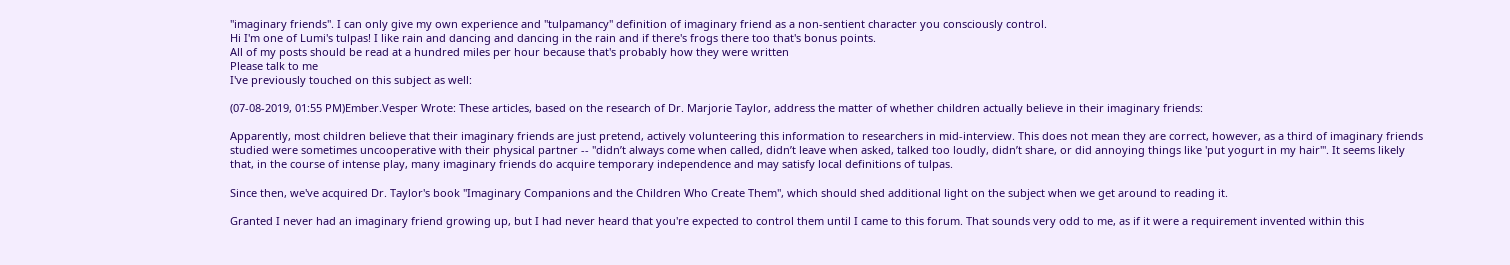"imaginary friends". I can only give my own experience and "tulpamancy" definition of imaginary friend as a non-sentient character you consciously control.
Hi I'm one of Lumi's tulpas! I like rain and dancing and dancing in the rain and if there's frogs there too that's bonus points.
All of my posts should be read at a hundred miles per hour because that's probably how they were written
Please talk to me
I've previously touched on this subject as well:

(07-08-2019, 01:55 PM)Ember.Vesper Wrote: These articles, based on the research of Dr. Marjorie Taylor, address the matter of whether children actually believe in their imaginary friends:

Apparently, most children believe that their imaginary friends are just pretend, actively volunteering this information to researchers in mid-interview. This does not mean they are correct, however, as a third of imaginary friends studied were sometimes uncooperative with their physical partner -- "didn’t always come when called, didn’t leave when asked, talked too loudly, didn’t share, or did annoying things like 'put yogurt in my hair'". It seems likely that, in the course of intense play, many imaginary friends do acquire temporary independence and may satisfy local definitions of tulpas.

Since then, we've acquired Dr. Taylor's book "Imaginary Companions and the Children Who Create Them", which should shed additional light on the subject when we get around to reading it.

Granted I never had an imaginary friend growing up, but I had never heard that you're expected to control them until I came to this forum. That sounds very odd to me, as if it were a requirement invented within this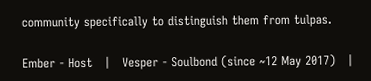community specifically to distinguish them from tulpas.

Ember - Host   |   Vesper - Soulbond (since ~12 May 2017)   |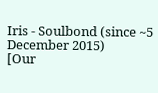Iris - Soulbond (since ~5 December 2015)
[Our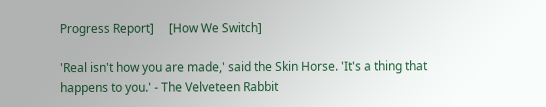Progress Report]     [How We Switch]

'Real isn't how you are made,' said the Skin Horse. 'It's a thing that happens to you.' - The Velveteen Rabbit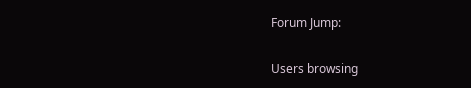Forum Jump:

Users browsing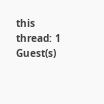this thread: 1 Guest(s)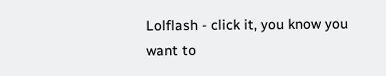Lolflash - click it, you know you want to